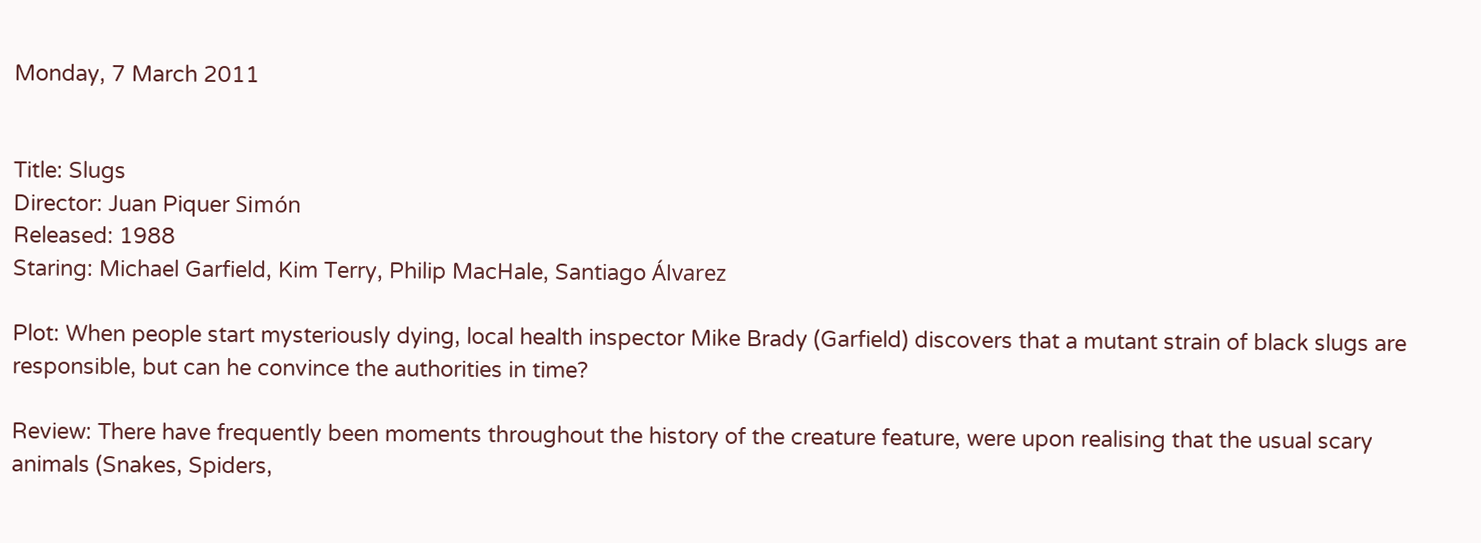Monday, 7 March 2011


Title: Slugs
Director: Juan Piquer Simón
Released: 1988
Staring: Michael Garfield, Kim Terry, Philip MacHale, Santiago Álvarez

Plot: When people start mysteriously dying, local health inspector Mike Brady (Garfield) discovers that a mutant strain of black slugs are responsible, but can he convince the authorities in time?

Review: There have frequently been moments throughout the history of the creature feature, were upon realising that the usual scary animals (Snakes, Spiders,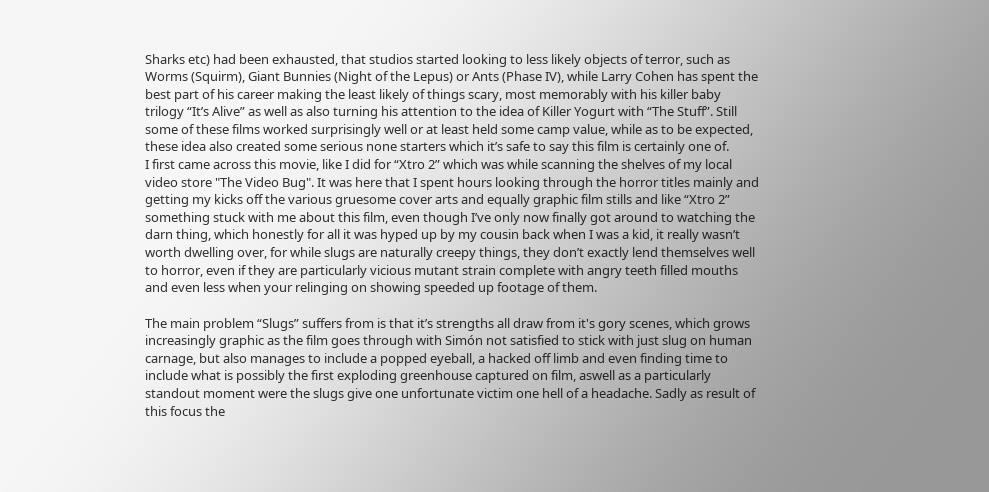Sharks etc) had been exhausted, that studios started looking to less likely objects of terror, such as Worms (Squirm), Giant Bunnies (Night of the Lepus) or Ants (Phase IV), while Larry Cohen has spent the best part of his career making the least likely of things scary, most memorably with his killer baby trilogy “It’s Alive” as well as also turning his attention to the idea of Killer Yogurt with “The Stuff”. Still some of these films worked surprisingly well or at least held some camp value, while as to be expected, these idea also created some serious none starters which it’s safe to say this film is certainly one of.
I first came across this movie, like I did for “Xtro 2” which was while scanning the shelves of my local video store "The Video Bug". It was here that I spent hours looking through the horror titles mainly and getting my kicks off the various gruesome cover arts and equally graphic film stills and like “Xtro 2” something stuck with me about this film, even though I’ve only now finally got around to watching the darn thing, which honestly for all it was hyped up by my cousin back when I was a kid, it really wasn’t worth dwelling over, for while slugs are naturally creepy things, they don’t exactly lend themselves well to horror, even if they are particularly vicious mutant strain complete with angry teeth filled mouths and even less when your relinging on showing speeded up footage of them.

The main problem “Slugs” suffers from is that it’s strengths all draw from it's gory scenes, which grows increasingly graphic as the film goes through with Simón not satisfied to stick with just slug on human carnage, but also manages to include a popped eyeball, a hacked off limb and even finding time to include what is possibly the first exploding greenhouse captured on film, aswell as a particularly standout moment were the slugs give one unfortunate victim one hell of a headache. Sadly as result of this focus the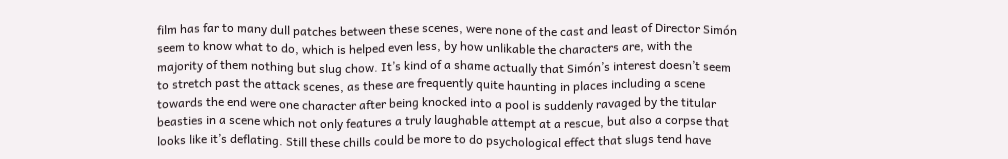film has far to many dull patches between these scenes, were none of the cast and least of Director Simón seem to know what to do, which is helped even less, by how unlikable the characters are, with the majority of them nothing but slug chow. It’s kind of a shame actually that Simón’s interest doesn’t seem to stretch past the attack scenes, as these are frequently quite haunting in places including a scene towards the end were one character after being knocked into a pool is suddenly ravaged by the titular beasties in a scene which not only features a truly laughable attempt at a rescue, but also a corpse that looks like it’s deflating. Still these chills could be more to do psychological effect that slugs tend have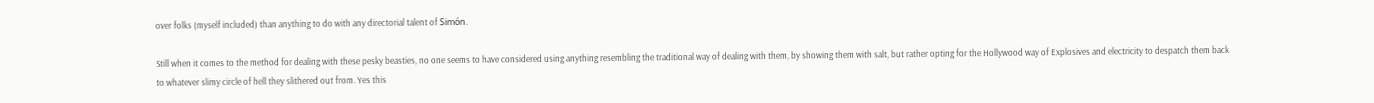over folks (myself included) than anything to do with any directorial talent of Simón.

Still when it comes to the method for dealing with these pesky beasties, no one seems to have considered using anything resembling the traditional way of dealing with them, by showing them with salt, but rather opting for the Hollywood way of Explosives and electricity to despatch them back to whatever slimy circle of hell they slithered out from. Yes this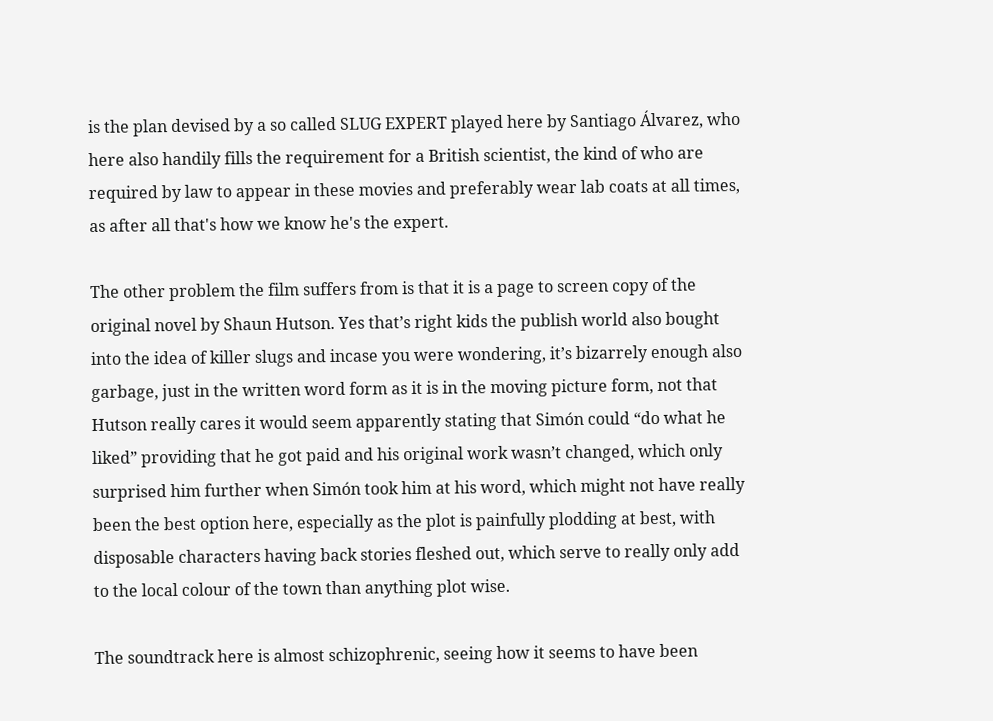is the plan devised by a so called SLUG EXPERT played here by Santiago Álvarez, who here also handily fills the requirement for a British scientist, the kind of who are required by law to appear in these movies and preferably wear lab coats at all times, as after all that's how we know he's the expert.

The other problem the film suffers from is that it is a page to screen copy of the original novel by Shaun Hutson. Yes that’s right kids the publish world also bought into the idea of killer slugs and incase you were wondering, it’s bizarrely enough also garbage, just in the written word form as it is in the moving picture form, not that Hutson really cares it would seem apparently stating that Simón could “do what he liked” providing that he got paid and his original work wasn’t changed, which only surprised him further when Simón took him at his word, which might not have really been the best option here, especially as the plot is painfully plodding at best, with disposable characters having back stories fleshed out, which serve to really only add to the local colour of the town than anything plot wise.

The soundtrack here is almost schizophrenic, seeing how it seems to have been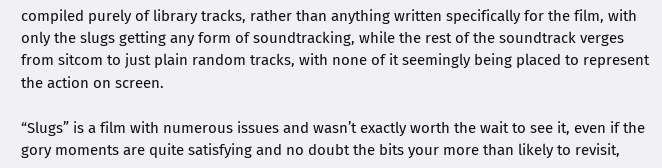compiled purely of library tracks, rather than anything written specifically for the film, with only the slugs getting any form of soundtracking, while the rest of the soundtrack verges from sitcom to just plain random tracks, with none of it seemingly being placed to represent the action on screen.

“Slugs” is a film with numerous issues and wasn’t exactly worth the wait to see it, even if the gory moments are quite satisfying and no doubt the bits your more than likely to revisit,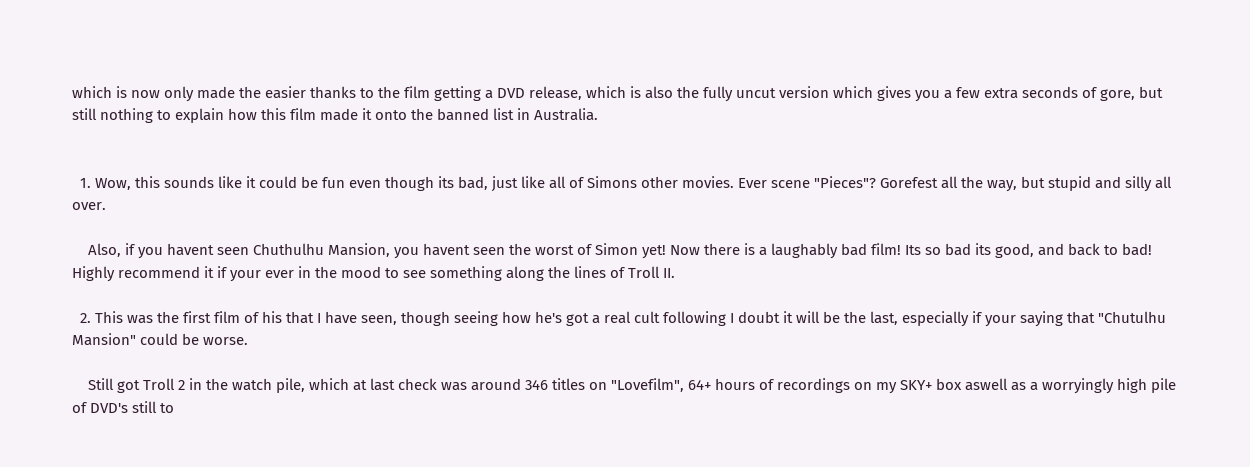which is now only made the easier thanks to the film getting a DVD release, which is also the fully uncut version which gives you a few extra seconds of gore, but still nothing to explain how this film made it onto the banned list in Australia.


  1. Wow, this sounds like it could be fun even though its bad, just like all of Simons other movies. Ever scene "Pieces"? Gorefest all the way, but stupid and silly all over.

    Also, if you havent seen Chuthulhu Mansion, you havent seen the worst of Simon yet! Now there is a laughably bad film! Its so bad its good, and back to bad! Highly recommend it if your ever in the mood to see something along the lines of Troll II.

  2. This was the first film of his that I have seen, though seeing how he's got a real cult following I doubt it will be the last, especially if your saying that "Chutulhu Mansion" could be worse.

    Still got Troll 2 in the watch pile, which at last check was around 346 titles on "Lovefilm", 64+ hours of recordings on my SKY+ box aswell as a worryingly high pile of DVD's still to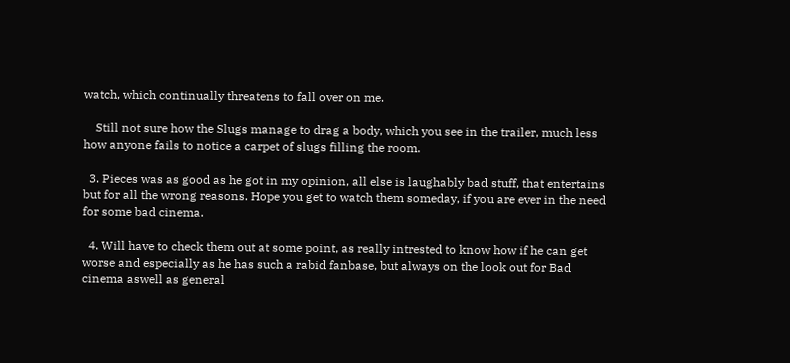watch, which continually threatens to fall over on me.

    Still not sure how the Slugs manage to drag a body, which you see in the trailer, much less how anyone fails to notice a carpet of slugs filling the room.

  3. Pieces was as good as he got in my opinion, all else is laughably bad stuff, that entertains but for all the wrong reasons. Hope you get to watch them someday, if you are ever in the need for some bad cinema.

  4. Will have to check them out at some point, as really intrested to know how if he can get worse and especially as he has such a rabid fanbase, but always on the look out for Bad cinema aswell as general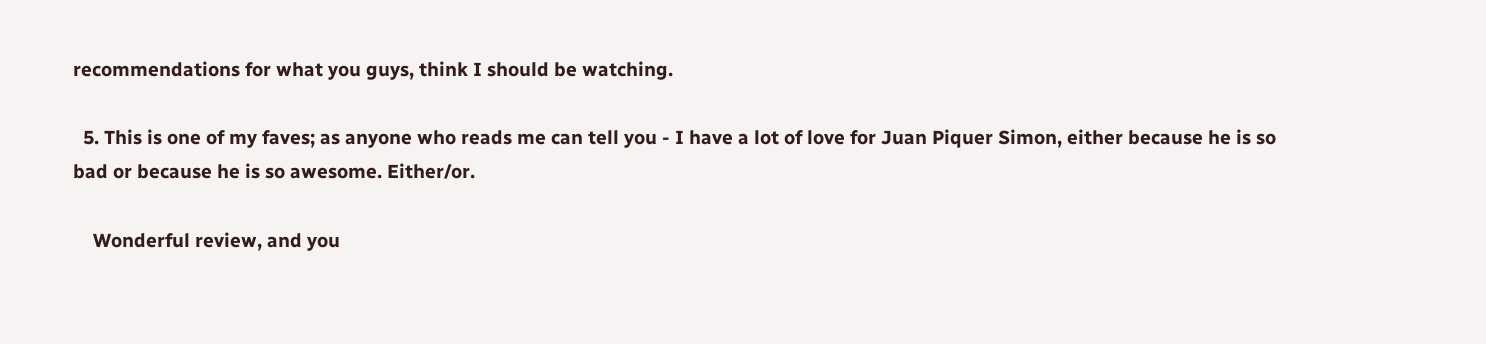recommendations for what you guys, think I should be watching.

  5. This is one of my faves; as anyone who reads me can tell you - I have a lot of love for Juan Piquer Simon, either because he is so bad or because he is so awesome. Either/or.

    Wonderful review, and you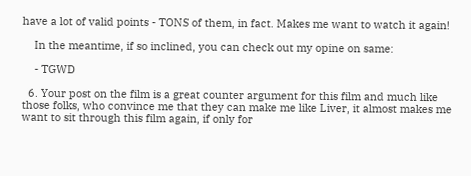have a lot of valid points - TONS of them, in fact. Makes me want to watch it again!

    In the meantime, if so inclined, you can check out my opine on same:

    - TGWD

  6. Your post on the film is a great counter argument for this film and much like those folks, who convince me that they can make me like Liver, it almost makes me want to sit through this film again, if only for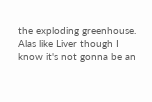the exploding greenhouse. Alas like Liver though I know it's not gonna be an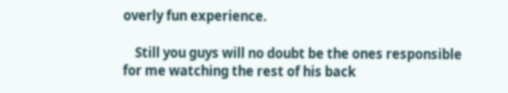overly fun experience.

    Still you guys will no doubt be the ones responsible for me watching the rest of his back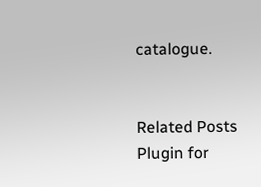catalogue.


Related Posts Plugin for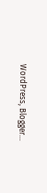WordPress, Blogger...